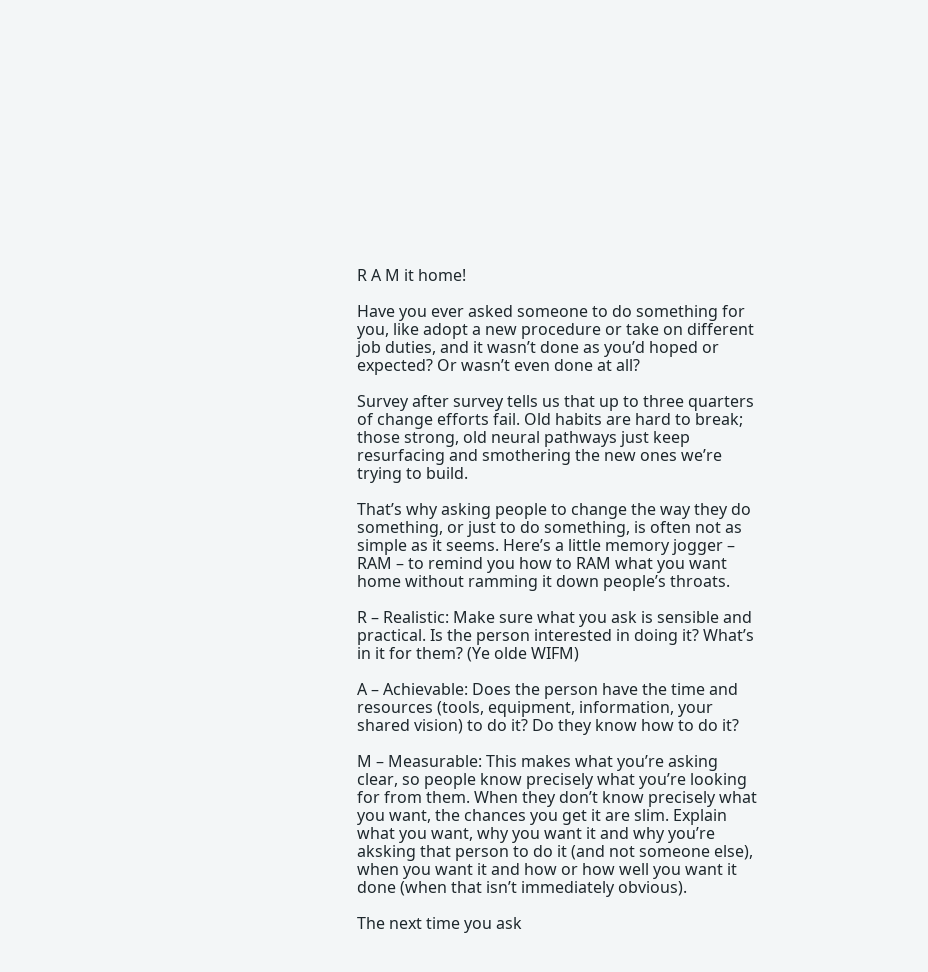R A M it home!

Have you ever asked someone to do something for you, like adopt a new procedure or take on different job duties, and it wasn’t done as you’d hoped or expected? Or wasn’t even done at all?

Survey after survey tells us that up to three quarters of change efforts fail. Old habits are hard to break; those strong, old neural pathways just keep resurfacing and smothering the new ones we’re trying to build.

That’s why asking people to change the way they do something, or just to do something, is often not as simple as it seems. Here’s a little memory jogger – RAM – to remind you how to RAM what you want home without ramming it down people’s throats.

R – Realistic: Make sure what you ask is sensible and practical. Is the person interested in doing it? What’s in it for them? (Ye olde WIFM)

A – Achievable: Does the person have the time and resources (tools, equipment, information, your shared vision) to do it? Do they know how to do it?

M – Measurable: This makes what you’re asking clear, so people know precisely what you’re looking for from them. When they don’t know precisely what you want, the chances you get it are slim. Explain what you want, why you want it and why you’re aksking that person to do it (and not someone else), when you want it and how or how well you want it done (when that isn’t immediately obvious).

The next time you ask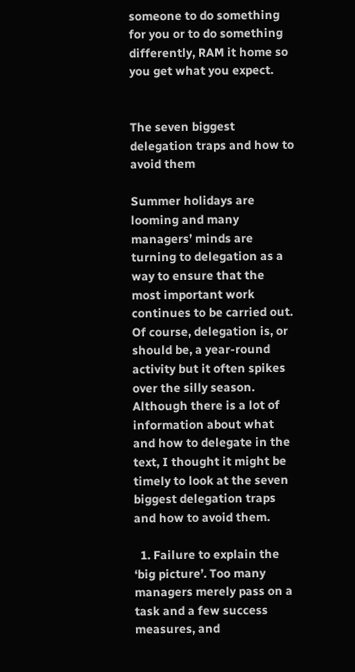someone to do something for you or to do something differently, RAM it home so you get what you expect.


The seven biggest delegation traps and how to avoid them

Summer holidays are looming and many managers’ minds are turning to delegation as a way to ensure that the most important work continues to be carried out. Of course, delegation is, or should be, a year-round activity but it often spikes over the silly season. Although there is a lot of information about what and how to delegate in the text, I thought it might be timely to look at the seven biggest delegation traps and how to avoid them.

  1. Failure to explain the ‘big picture’. Too many managers merely pass on a task and a few success measures, and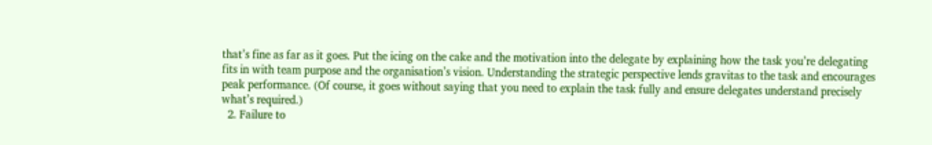that’s fine as far as it goes. Put the icing on the cake and the motivation into the delegate by explaining how the task you’re delegating fits in with team purpose and the organisation’s vision. Understanding the strategic perspective lends gravitas to the task and encourages peak performance. (Of course, it goes without saying that you need to explain the task fully and ensure delegates understand precisely what’s required.)
  2. Failure to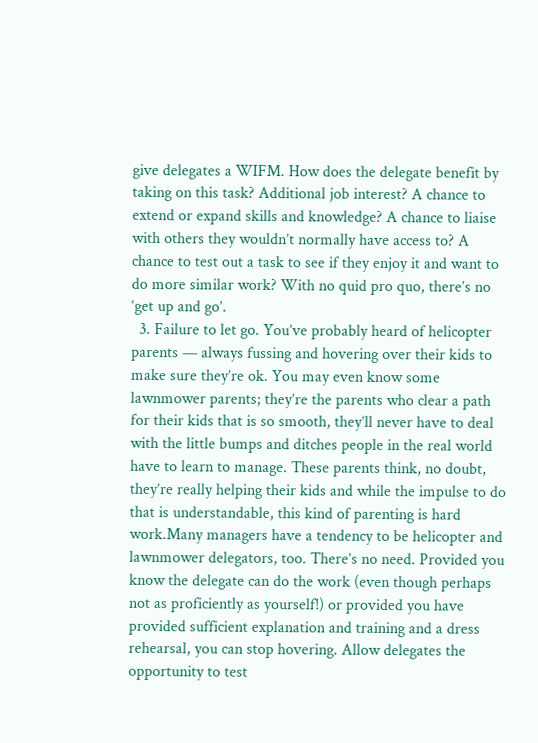give delegates a WIFM. How does the delegate benefit by taking on this task? Additional job interest? A chance to extend or expand skills and knowledge? A chance to liaise with others they wouldn’t normally have access to? A chance to test out a task to see if they enjoy it and want to do more similar work? With no quid pro quo, there’s no ‘get up and go’.
  3. Failure to let go. You’ve probably heard of helicopter parents — always fussing and hovering over their kids to make sure they’re ok. You may even know some lawnmower parents; they’re the parents who clear a path for their kids that is so smooth, they’ll never have to deal with the little bumps and ditches people in the real world have to learn to manage. These parents think, no doubt, they’re really helping their kids and while the impulse to do that is understandable, this kind of parenting is hard work.Many managers have a tendency to be helicopter and lawnmower delegators, too. There’s no need. Provided you know the delegate can do the work (even though perhaps not as proficiently as yourself!) or provided you have provided sufficient explanation and training and a dress rehearsal, you can stop hovering. Allow delegates the opportunity to test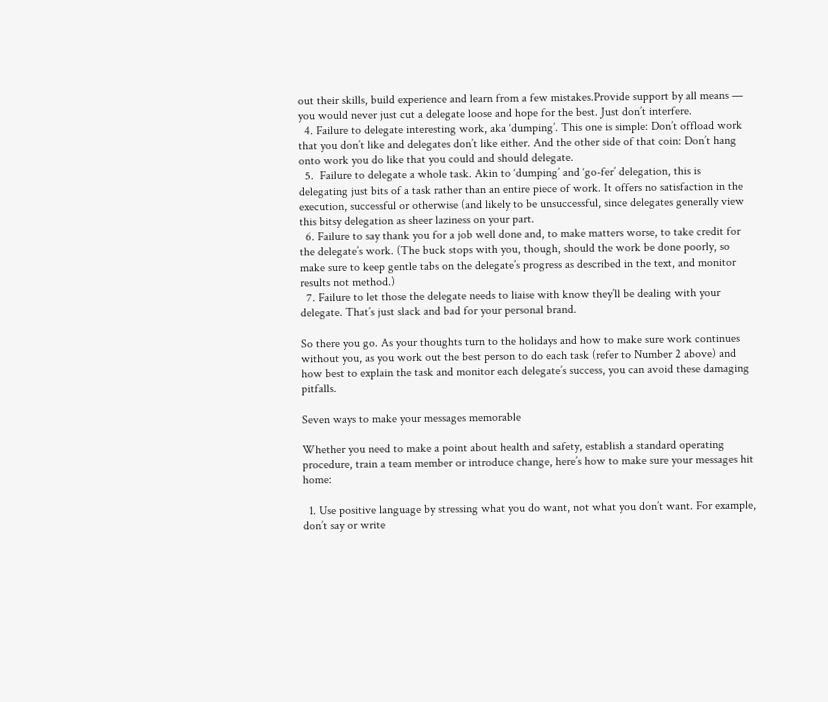out their skills, build experience and learn from a few mistakes.Provide support by all means — you would never just cut a delegate loose and hope for the best. Just don’t interfere.
  4. Failure to delegate interesting work, aka ‘dumping’. This one is simple: Don’t offload work that you don’t like and delegates don’t like either. And the other side of that coin: Don’t hang onto work you do like that you could and should delegate.
  5.  Failure to delegate a whole task. Akin to ‘dumping’ and ‘go-fer’ delegation, this is delegating just bits of a task rather than an entire piece of work. It offers no satisfaction in the execution, successful or otherwise (and likely to be unsuccessful, since delegates generally view this bitsy delegation as sheer laziness on your part.
  6. Failure to say thank you for a job well done and, to make matters worse, to take credit for the delegate’s work. (The buck stops with you, though, should the work be done poorly, so make sure to keep gentle tabs on the delegate’s progress as described in the text, and monitor results not method.)
  7. Failure to let those the delegate needs to liaise with know they’ll be dealing with your delegate. That’s just slack and bad for your personal brand.

So there you go. As your thoughts turn to the holidays and how to make sure work continues without you, as you work out the best person to do each task (refer to Number 2 above) and how best to explain the task and monitor each delegate’s success, you can avoid these damaging pitfalls.

Seven ways to make your messages memorable

Whether you need to make a point about health and safety, establish a standard operating procedure, train a team member or introduce change, here’s how to make sure your messages hit home:

  1. Use positive language by stressing what you do want, not what you don’t want. For example, don’t say or write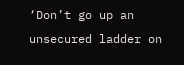‘Don’t go up an unsecured ladder on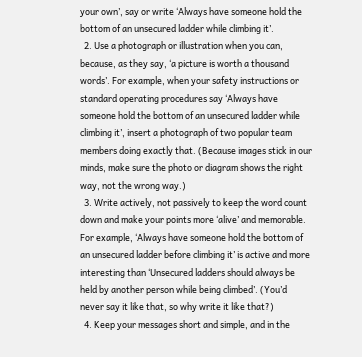your own’, say or write ‘Always have someone hold the bottom of an unsecured ladder while climbing it’.
  2. Use a photograph or illustration when you can, because, as they say, ‘a picture is worth a thousand words’. For example, when your safety instructions or standard operating procedures say ‘Always have someone hold the bottom of an unsecured ladder while climbing it’, insert a photograph of two popular team members doing exactly that. (Because images stick in our minds, make sure the photo or diagram shows the right way, not the wrong way.)
  3. Write actively, not passively to keep the word count down and make your points more ‘alive’ and memorable. For example, ‘Always have someone hold the bottom of an unsecured ladder before climbing it’ is active and more interesting than ‘Unsecured ladders should always be held by another person while being climbed’. (You’d never say it like that, so why write it like that?)
  4. Keep your messages short and simple, and in the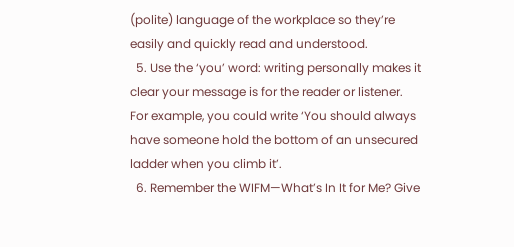(polite) language of the workplace so they’re easily and quickly read and understood.
  5. Use the ‘you’ word: writing personally makes it clear your message is for the reader or listener. For example, you could write ‘You should always have someone hold the bottom of an unsecured ladder when you climb it’.
  6. Remember the WIFM—What’s In It for Me? Give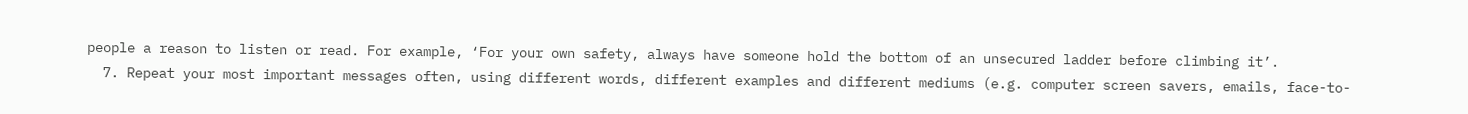people a reason to listen or read. For example, ‘For your own safety, always have someone hold the bottom of an unsecured ladder before climbing it’.
  7. Repeat your most important messages often, using different words, different examples and different mediums (e.g. computer screen savers, emails, face-to-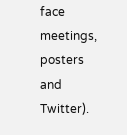face meetings, posters and Twitter).